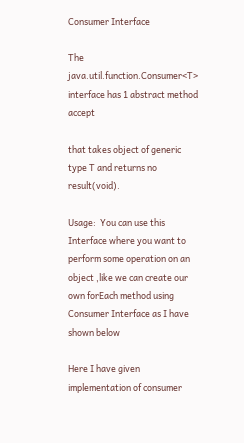Consumer Interface

The java.util.function.Consumer<T> interface has 1 abstract method accept

that takes object of generic type T and returns no result(void).

Usage:  You can use this Interface where you want to perform some operation on an object ,like we can create our own forEach method using Consumer Interface as I have shown below

Here I have given implementation of consumer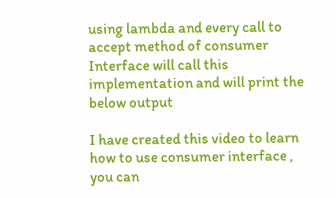using lambda and every call to accept method of consumer Interface will call this implementation and will print the below output

I have created this video to learn how to use consumer interface , you can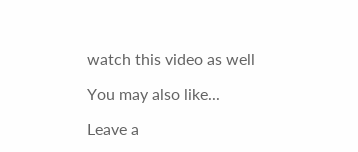watch this video as well

You may also like...

Leave a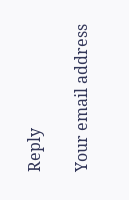Reply

Your email address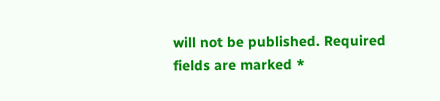will not be published. Required fields are marked *